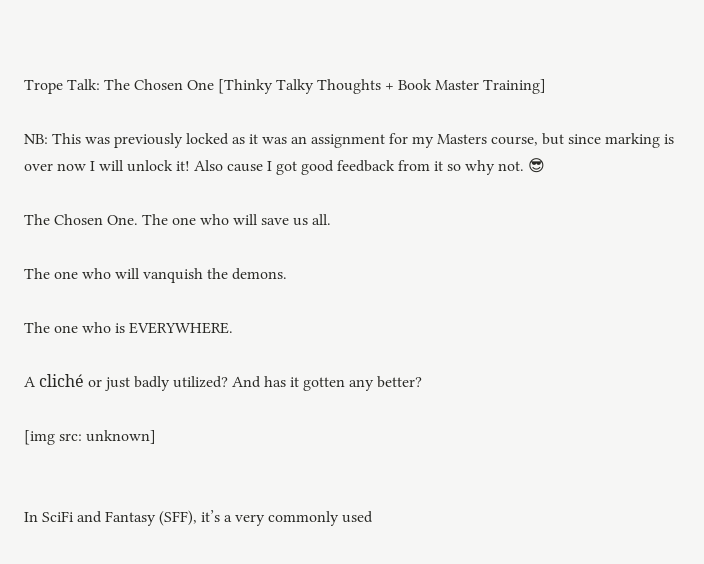Trope Talk: The Chosen One [Thinky Talky Thoughts + Book Master Training]

NB: This was previously locked as it was an assignment for my Masters course, but since marking is over now I will unlock it! Also cause I got good feedback from it so why not. 😎

The Chosen One. The one who will save us all.

The one who will vanquish the demons.

The one who is EVERYWHERE.

A cliché or just badly utilized? And has it gotten any better?

[img src: unknown]


In SciFi and Fantasy (SFF), it’s a very commonly used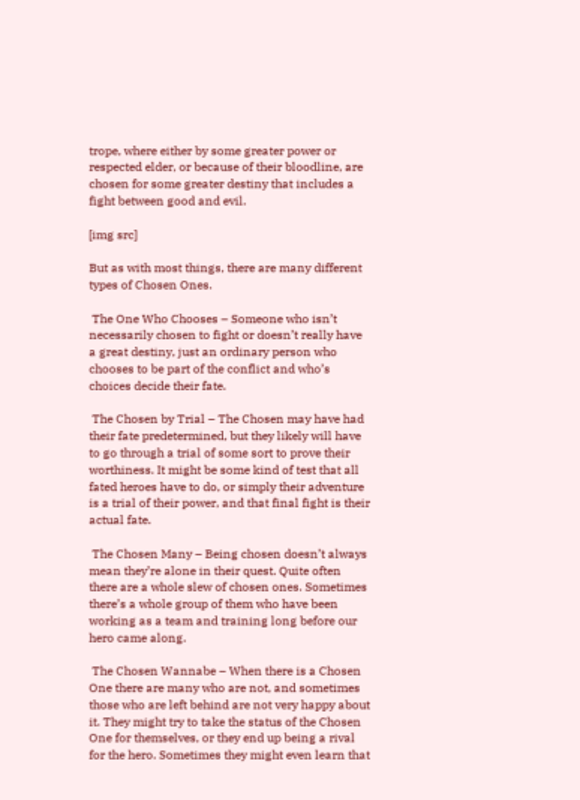trope, where either by some greater power or respected elder, or because of their bloodline, are chosen for some greater destiny that includes a fight between good and evil.

[img src]

But as with most things, there are many different types of Chosen Ones.

 The One Who Chooses – Someone who isn’t necessarily chosen to fight or doesn’t really have a great destiny, just an ordinary person who chooses to be part of the conflict and who’s choices decide their fate.

 The Chosen by Trial – The Chosen may have had their fate predetermined, but they likely will have to go through a trial of some sort to prove their worthiness. It might be some kind of test that all fated heroes have to do, or simply their adventure is a trial of their power, and that final fight is their actual fate.

 The Chosen Many – Being chosen doesn’t always mean they’re alone in their quest. Quite often there are a whole slew of chosen ones. Sometimes there’s a whole group of them who have been working as a team and training long before our hero came along.

 The Chosen Wannabe – When there is a Chosen One there are many who are not, and sometimes those who are left behind are not very happy about it. They might try to take the status of the Chosen One for themselves, or they end up being a rival for the hero. Sometimes they might even learn that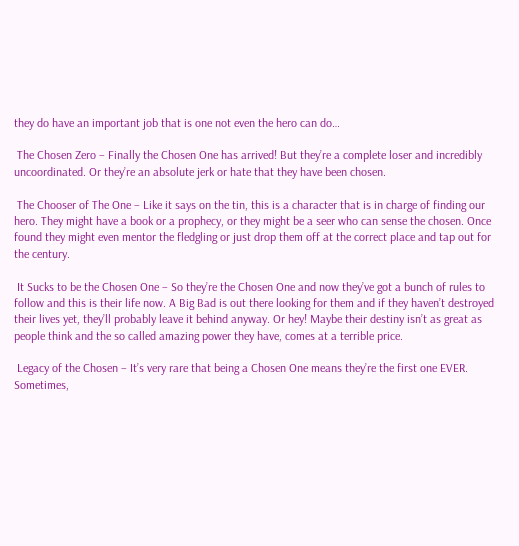they do have an important job that is one not even the hero can do…

 The Chosen Zero – Finally the Chosen One has arrived! But they’re a complete loser and incredibly uncoordinated. Or they’re an absolute jerk or hate that they have been chosen.

 The Chooser of The One – Like it says on the tin, this is a character that is in charge of finding our hero. They might have a book or a prophecy, or they might be a seer who can sense the chosen. Once found they might even mentor the fledgling or just drop them off at the correct place and tap out for the century.

 It Sucks to be the Chosen One – So they’re the Chosen One and now they’ve got a bunch of rules to follow and this is their life now. A Big Bad is out there looking for them and if they haven’t destroyed their lives yet, they’ll probably leave it behind anyway. Or hey! Maybe their destiny isn’t as great as people think and the so called amazing power they have, comes at a terrible price.

 Legacy of the Chosen – It’s very rare that being a Chosen One means they’re the first one EVER. Sometimes,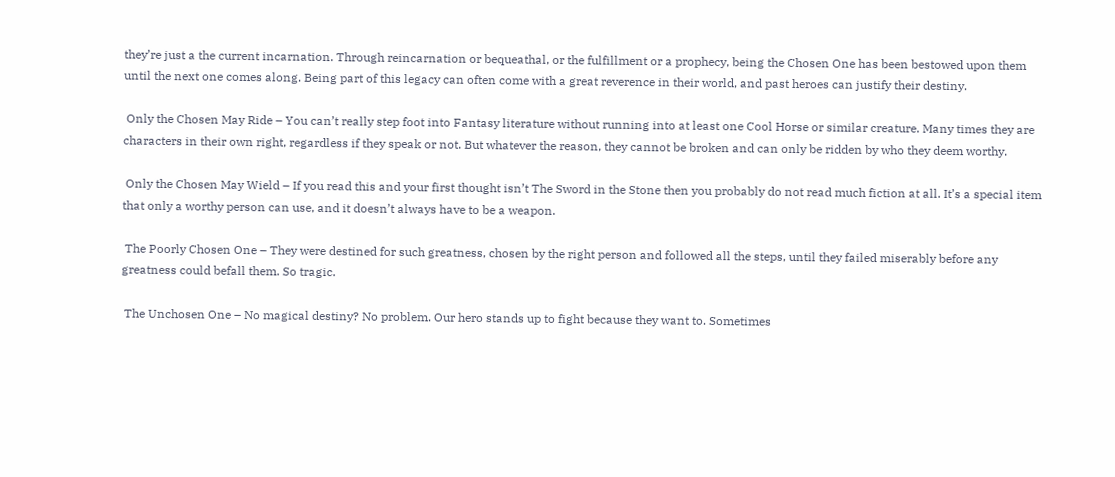they’re just a the current incarnation. Through reincarnation or bequeathal, or the fulfillment or a prophecy, being the Chosen One has been bestowed upon them until the next one comes along. Being part of this legacy can often come with a great reverence in their world, and past heroes can justify their destiny.

 Only the Chosen May Ride – You can’t really step foot into Fantasy literature without running into at least one Cool Horse or similar creature. Many times they are characters in their own right, regardless if they speak or not. But whatever the reason, they cannot be broken and can only be ridden by who they deem worthy.

 Only the Chosen May Wield – If you read this and your first thought isn’t The Sword in the Stone then you probably do not read much fiction at all. It’s a special item that only a worthy person can use, and it doesn’t always have to be a weapon.

 The Poorly Chosen One – They were destined for such greatness, chosen by the right person and followed all the steps, until they failed miserably before any greatness could befall them. So tragic.

 The Unchosen One – No magical destiny? No problem. Our hero stands up to fight because they want to. Sometimes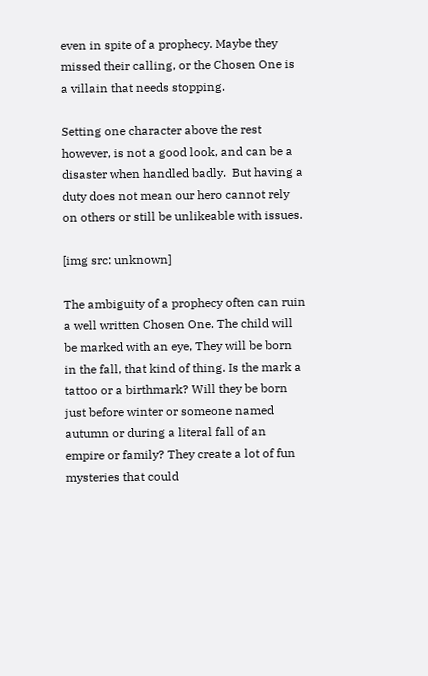even in spite of a prophecy. Maybe they missed their calling, or the Chosen One is a villain that needs stopping.

Setting one character above the rest however, is not a good look, and can be a disaster when handled badly.  But having a duty does not mean our hero cannot rely on others or still be unlikeable with issues.

[img src: unknown]

The ambiguity of a prophecy often can ruin a well written Chosen One. The child will be marked with an eye, They will be born in the fall, that kind of thing. Is the mark a tattoo or a birthmark? Will they be born just before winter or someone named autumn or during a literal fall of an empire or family? They create a lot of fun mysteries that could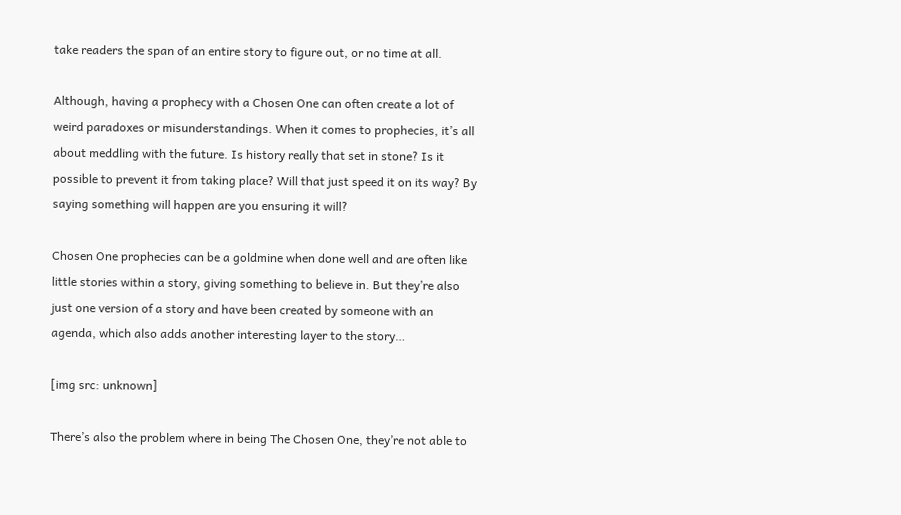take readers the span of an entire story to figure out, or no time at all.

Although, having a prophecy with a Chosen One can often create a lot of weird paradoxes or misunderstandings. When it comes to prophecies, it’s all about meddling with the future. Is history really that set in stone? Is it possible to prevent it from taking place? Will that just speed it on its way? By saying something will happen are you ensuring it will?

Chosen One prophecies can be a goldmine when done well and are often like little stories within a story, giving something to believe in. But they’re also just one version of a story and have been created by someone with an agenda, which also adds another interesting layer to the story…

[img src: unknown]

There’s also the problem where in being The Chosen One, they’re not able to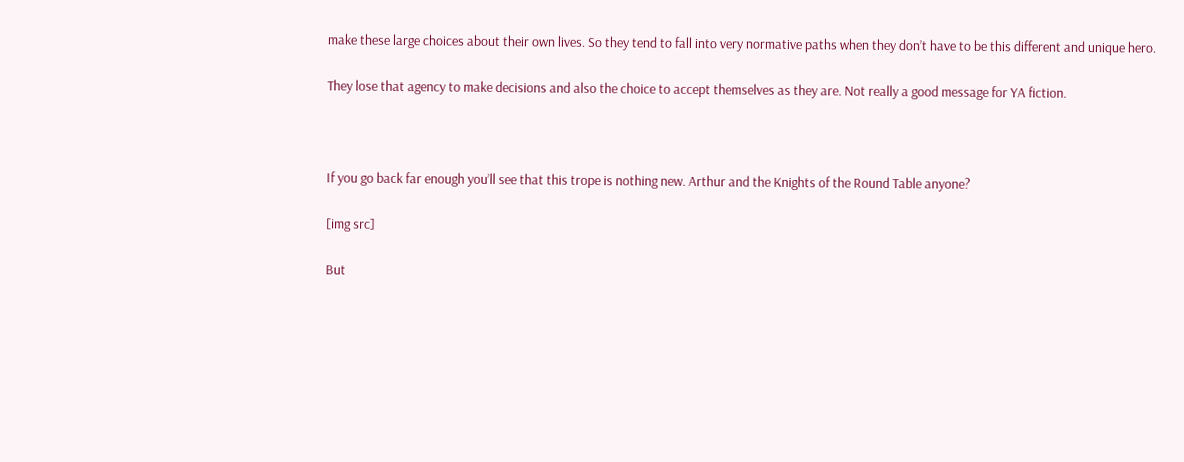make these large choices about their own lives. So they tend to fall into very normative paths when they don’t have to be this different and unique hero.

They lose that agency to make decisions and also the choice to accept themselves as they are. Not really a good message for YA fiction.



If you go back far enough you’ll see that this trope is nothing new. Arthur and the Knights of the Round Table anyone?

[img src]

But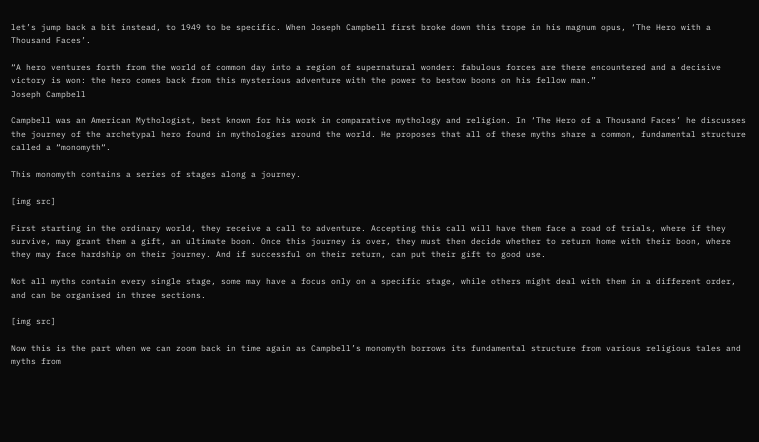let’s jump back a bit instead, to 1949 to be specific. When Joseph Campbell first broke down this trope in his magnum opus, ‘The Hero with a Thousand Faces’.

“A hero ventures forth from the world of common day into a region of supernatural wonder: fabulous forces are there encountered and a decisive victory is won: the hero comes back from this mysterious adventure with the power to bestow boons on his fellow man.”
Joseph Campbell

Campbell was an American Mythologist, best known for his work in comparative mythology and religion. In ‘The Hero of a Thousand Faces’ he discusses the journey of the archetypal hero found in mythologies around the world. He proposes that all of these myths share a common, fundamental structure called a “monomyth“.

This monomyth contains a series of stages along a journey.

[img src]

First starting in the ordinary world, they receive a call to adventure. Accepting this call will have them face a road of trials, where if they survive, may grant them a gift, an ultimate boon. Once this journey is over, they must then decide whether to return home with their boon, where they may face hardship on their journey. And if successful on their return, can put their gift to good use.

Not all myths contain every single stage, some may have a focus only on a specific stage, while others might deal with them in a different order, and can be organised in three sections.

[img src]

Now this is the part when we can zoom back in time again as Campbell’s monomyth borrows its fundamental structure from various religious tales and myths from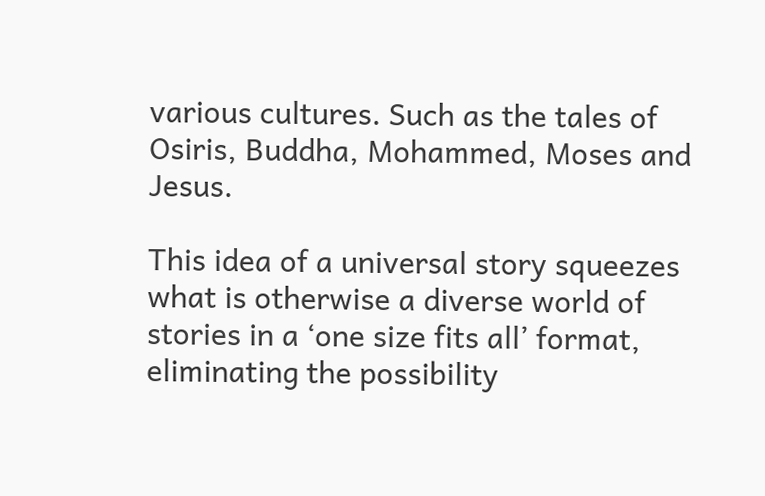various cultures. Such as the tales of Osiris, Buddha, Mohammed, Moses and Jesus.

This idea of a universal story squeezes what is otherwise a diverse world of stories in a ‘one size fits all’ format, eliminating the possibility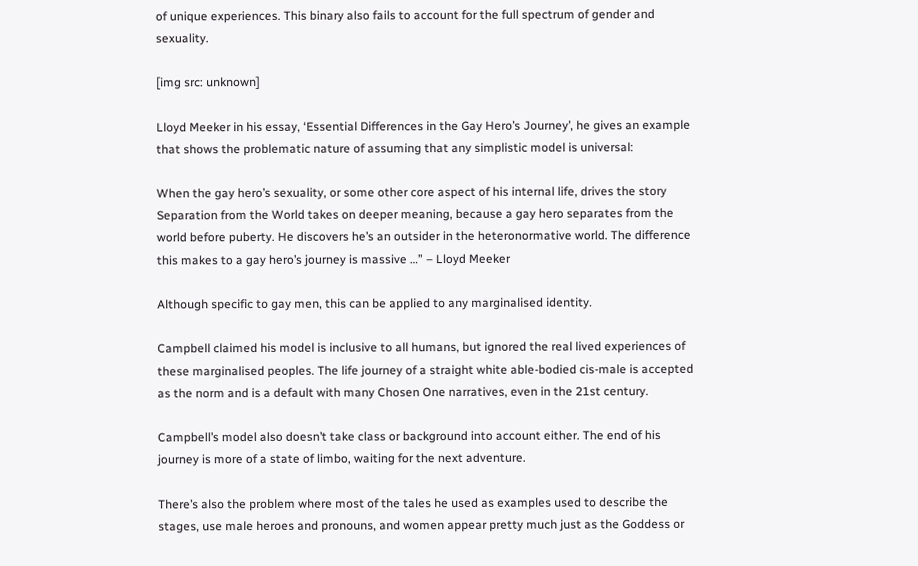of unique experiences. This binary also fails to account for the full spectrum of gender and sexuality.

[img src: unknown]

Lloyd Meeker in his essay, ‘Essential Differences in the Gay Hero’s Journey’, he gives an example that shows the problematic nature of assuming that any simplistic model is universal:

When the gay hero’s sexuality, or some other core aspect of his internal life, drives the story Separation from the World takes on deeper meaning, because a gay hero separates from the world before puberty. He discovers he’s an outsider in the heteronormative world. The difference this makes to a gay hero’s journey is massive …” – Lloyd Meeker

Although specific to gay men, this can be applied to any marginalised identity.

Campbell claimed his model is inclusive to all humans, but ignored the real lived experiences of these marginalised peoples. The life journey of a straight white able-bodied cis-male is accepted as the norm and is a default with many Chosen One narratives, even in the 21st century.

Campbell’s model also doesn’t take class or background into account either. The end of his journey is more of a state of limbo, waiting for the next adventure.

There’s also the problem where most of the tales he used as examples used to describe the stages, use male heroes and pronouns, and women appear pretty much just as the Goddess or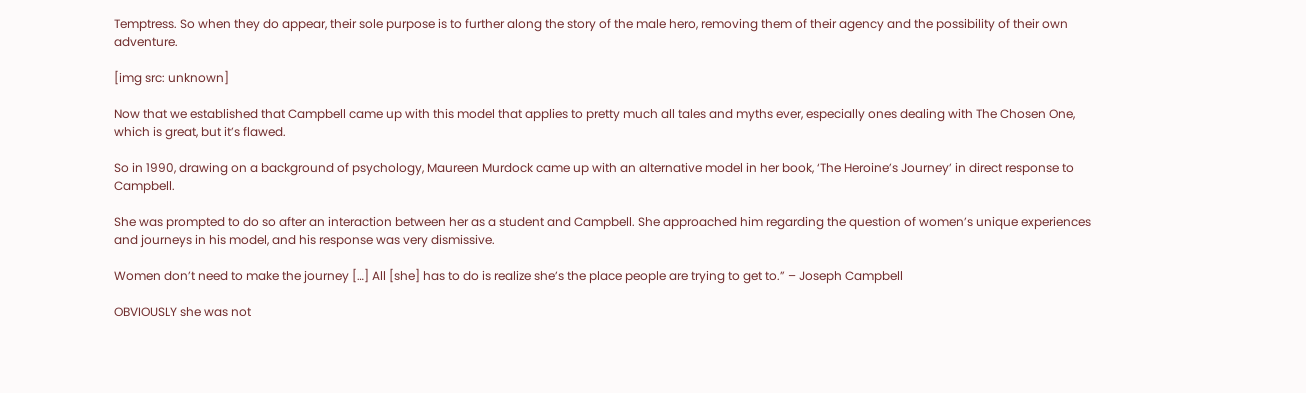Temptress. So when they do appear, their sole purpose is to further along the story of the male hero, removing them of their agency and the possibility of their own adventure.

[img src: unknown]

Now that we established that Campbell came up with this model that applies to pretty much all tales and myths ever, especially ones dealing with The Chosen One, which is great, but it’s flawed.

So in 1990, drawing on a background of psychology, Maureen Murdock came up with an alternative model in her book, ‘The Heroine’s Journey’ in direct response to Campbell.

She was prompted to do so after an interaction between her as a student and Campbell. She approached him regarding the question of women’s unique experiences and journeys in his model, and his response was very dismissive.

Women don’t need to make the journey […] All [she] has to do is realize she’s the place people are trying to get to.” – Joseph Campbell

OBVIOUSLY she was not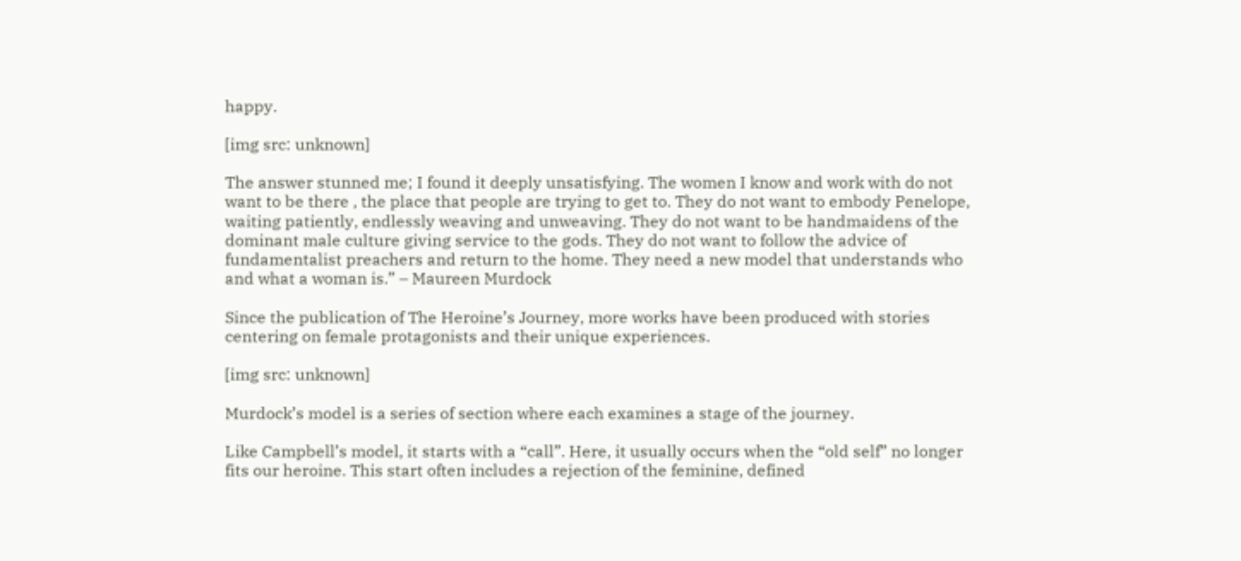happy.

[img src: unknown]

The answer stunned me; I found it deeply unsatisfying. The women I know and work with do not want to be there , the place that people are trying to get to. They do not want to embody Penelope, waiting patiently, endlessly weaving and unweaving. They do not want to be handmaidens of the dominant male culture giving service to the gods. They do not want to follow the advice of fundamentalist preachers and return to the home. They need a new model that understands who and what a woman is.” – Maureen Murdock

Since the publication of The Heroine’s Journey, more works have been produced with stories centering on female protagonists and their unique experiences.

[img src: unknown]

Murdock’s model is a series of section where each examines a stage of the journey.

Like Campbell’s model, it starts with a “call”. Here, it usually occurs when the “old self” no longer fits our heroine. This start often includes a rejection of the feminine, defined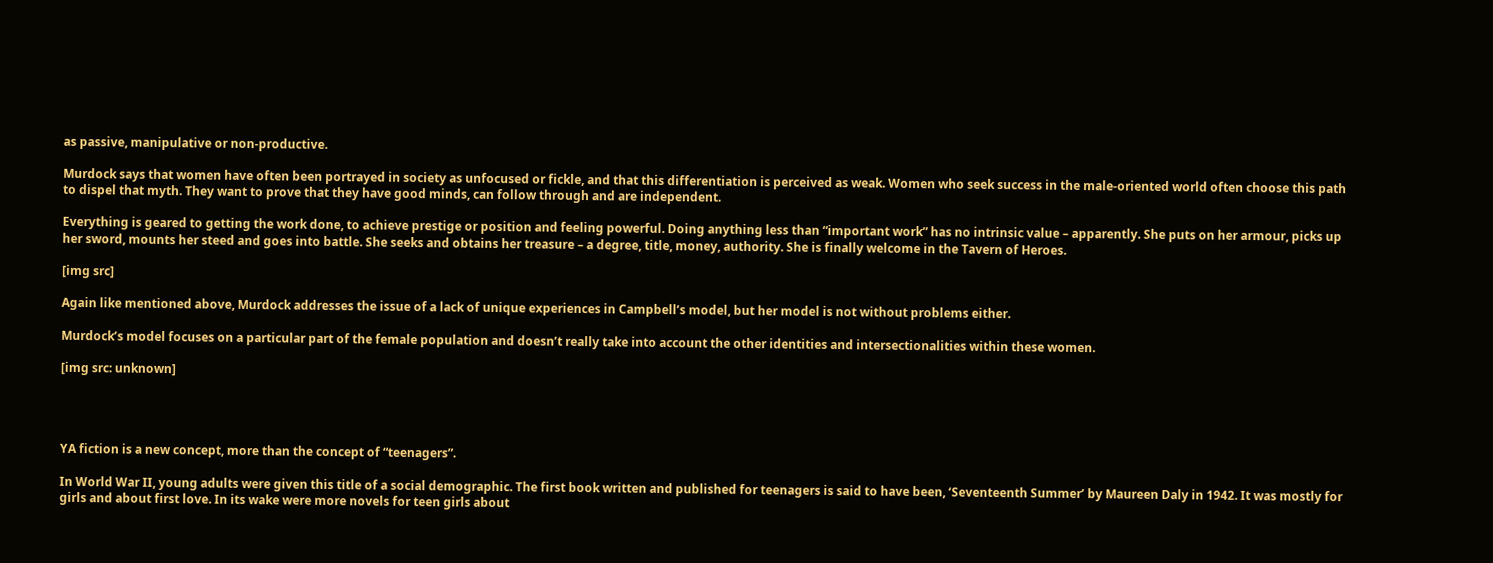as passive, manipulative or non-productive.

Murdock says that women have often been portrayed in society as unfocused or fickle, and that this differentiation is perceived as weak. Women who seek success in the male-oriented world often choose this path to dispel that myth. They want to prove that they have good minds, can follow through and are independent.

Everything is geared to getting the work done, to achieve prestige or position and feeling powerful. Doing anything less than “important work” has no intrinsic value – apparently. She puts on her armour, picks up her sword, mounts her steed and goes into battle. She seeks and obtains her treasure – a degree, title, money, authority. She is finally welcome in the Tavern of Heroes.

[img src]

Again like mentioned above, Murdock addresses the issue of a lack of unique experiences in Campbell’s model, but her model is not without problems either.

Murdock’s model focuses on a particular part of the female population and doesn’t really take into account the other identities and intersectionalities within these women.

[img src: unknown]




YA fiction is a new concept, more than the concept of “teenagers”.

In World War II, young adults were given this title of a social demographic. The first book written and published for teenagers is said to have been, ‘Seventeenth Summer’ by Maureen Daly in 1942. It was mostly for girls and about first love. In its wake were more novels for teen girls about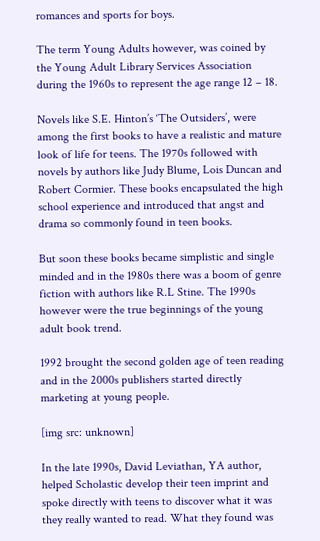romances and sports for boys.

The term Young Adults however, was coined by the Young Adult Library Services Association during the 1960s to represent the age range 12 – 18.

Novels like S.E. Hinton’s ‘The Outsiders’, were among the first books to have a realistic and mature look of life for teens. The 1970s followed with novels by authors like Judy Blume, Lois Duncan and Robert Cormier. These books encapsulated the high school experience and introduced that angst and drama so commonly found in teen books.

But soon these books became simplistic and single minded and in the 1980s there was a boom of genre fiction with authors like R.L Stine. The 1990s however were the true beginnings of the young adult book trend.

1992 brought the second golden age of teen reading and in the 2000s publishers started directly marketing at young people.

[img src: unknown]

In the late 1990s, David Leviathan, YA author, helped Scholastic develop their teen imprint and spoke directly with teens to discover what it was they really wanted to read. What they found was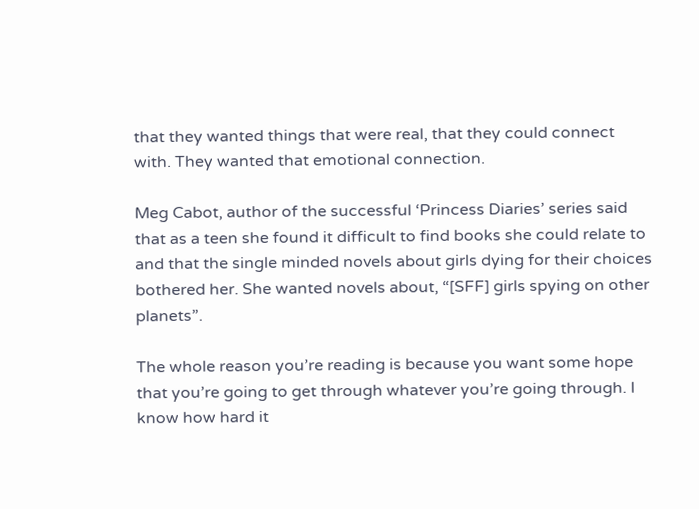that they wanted things that were real, that they could connect with. They wanted that emotional connection.

Meg Cabot, author of the successful ‘Princess Diaries’ series said that as a teen she found it difficult to find books she could relate to and that the single minded novels about girls dying for their choices bothered her. She wanted novels about, “[SFF] girls spying on other planets”.

The whole reason you’re reading is because you want some hope that you’re going to get through whatever you’re going through. I know how hard it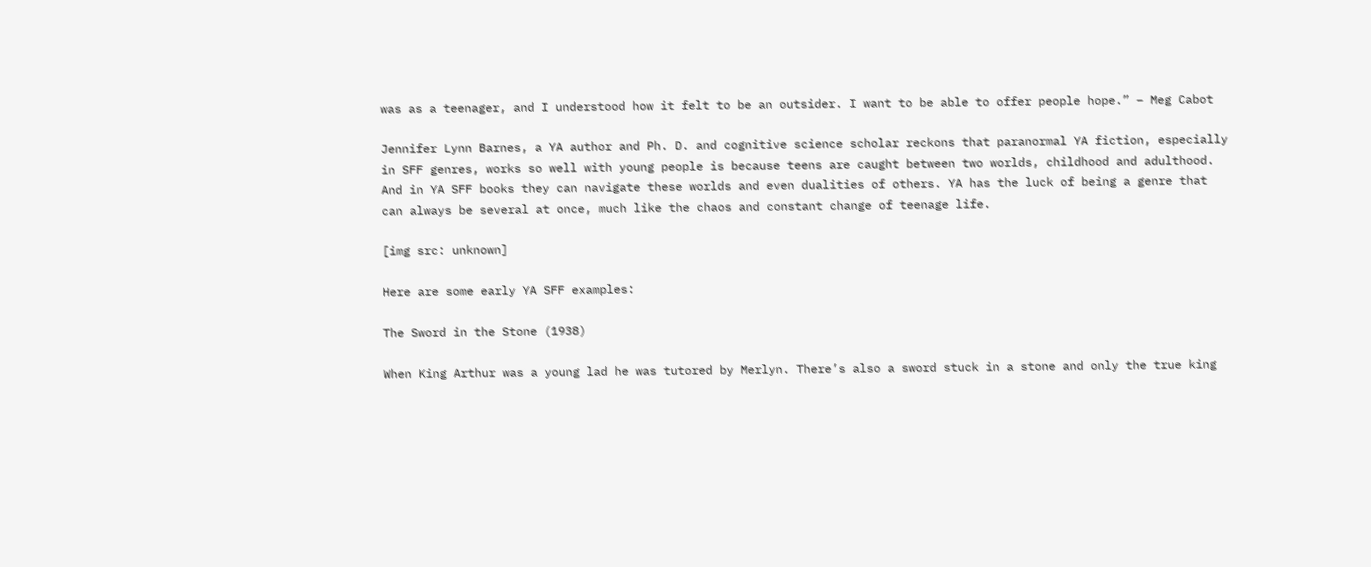was as a teenager, and I understood how it felt to be an outsider. I want to be able to offer people hope.” – Meg Cabot

Jennifer Lynn Barnes, a YA author and Ph. D. and cognitive science scholar reckons that paranormal YA fiction, especially in SFF genres, works so well with young people is because teens are caught between two worlds, childhood and adulthood. And in YA SFF books they can navigate these worlds and even dualities of others. YA has the luck of being a genre that can always be several at once, much like the chaos and constant change of teenage life.

[img src: unknown]

Here are some early YA SFF examples:

The Sword in the Stone (1938)

When King Arthur was a young lad he was tutored by Merlyn. There’s also a sword stuck in a stone and only the true king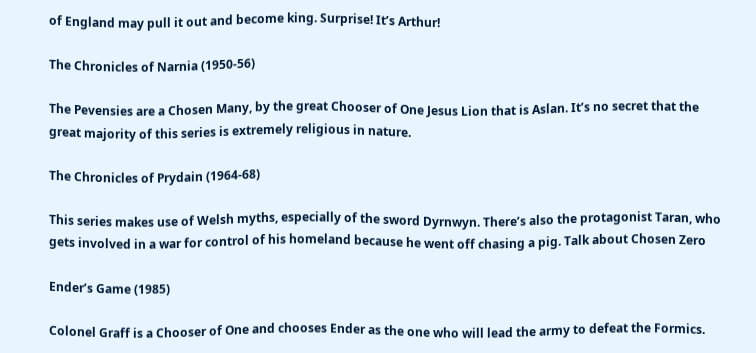of England may pull it out and become king. Surprise! It’s Arthur!

The Chronicles of Narnia (1950-56)

The Pevensies are a Chosen Many, by the great Chooser of One Jesus Lion that is Aslan. It’s no secret that the great majority of this series is extremely religious in nature.

The Chronicles of Prydain (1964-68)

This series makes use of Welsh myths, especially of the sword Dyrnwyn. There’s also the protagonist Taran, who gets involved in a war for control of his homeland because he went off chasing a pig. Talk about Chosen Zero

Ender’s Game (1985)

Colonel Graff is a Chooser of One and chooses Ender as the one who will lead the army to defeat the Formics.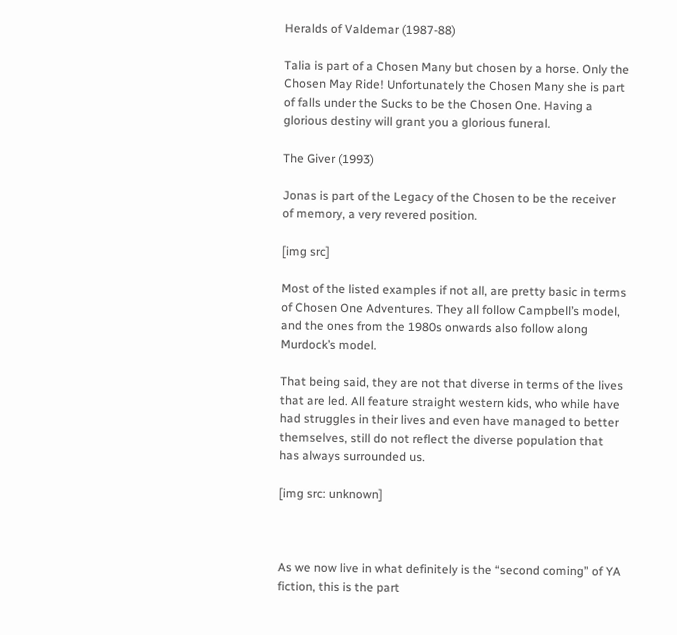Heralds of Valdemar (1987-88)

Talia is part of a Chosen Many but chosen by a horse. Only the Chosen May Ride! Unfortunately the Chosen Many she is part of falls under the Sucks to be the Chosen One. Having a glorious destiny will grant you a glorious funeral.

The Giver (1993)

Jonas is part of the Legacy of the Chosen to be the receiver of memory, a very revered position.

[img src]

Most of the listed examples if not all, are pretty basic in terms of Chosen One Adventures. They all follow Campbell’s model, and the ones from the 1980s onwards also follow along Murdock’s model.

That being said, they are not that diverse in terms of the lives that are led. All feature straight western kids, who while have had struggles in their lives and even have managed to better themselves, still do not reflect the diverse population that has always surrounded us.

[img src: unknown]



As we now live in what definitely is the “second coming” of YA fiction, this is the part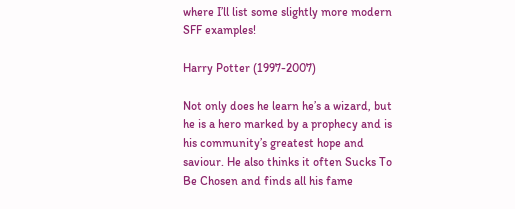where I’ll list some slightly more modern SFF examples!

Harry Potter (1997-2007)

Not only does he learn he’s a wizard, but he is a hero marked by a prophecy and is his community’s greatest hope and saviour. He also thinks it often Sucks To Be Chosen and finds all his fame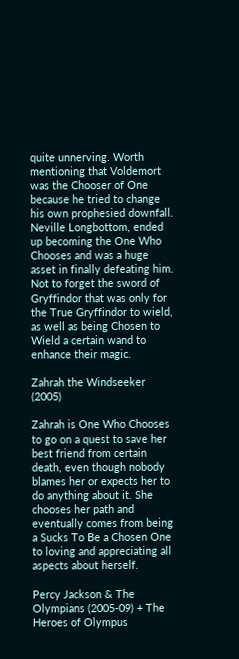quite unnerving. Worth mentioning that Voldemort was the Chooser of One because he tried to change his own prophesied downfall. Neville Longbottom, ended up becoming the One Who Chooses and was a huge asset in finally defeating him. Not to forget the sword of Gryffindor that was only for the True Gryffindor to wield, as well as being Chosen to Wield a certain wand to enhance their magic.

Zahrah the Windseeker (2005)

Zahrah is One Who Chooses to go on a quest to save her best friend from certain death, even though nobody blames her or expects her to do anything about it. She chooses her path and eventually comes from being a Sucks To Be a Chosen One to loving and appreciating all aspects about herself.

Percy Jackson & The Olympians (2005-09) + The Heroes of Olympus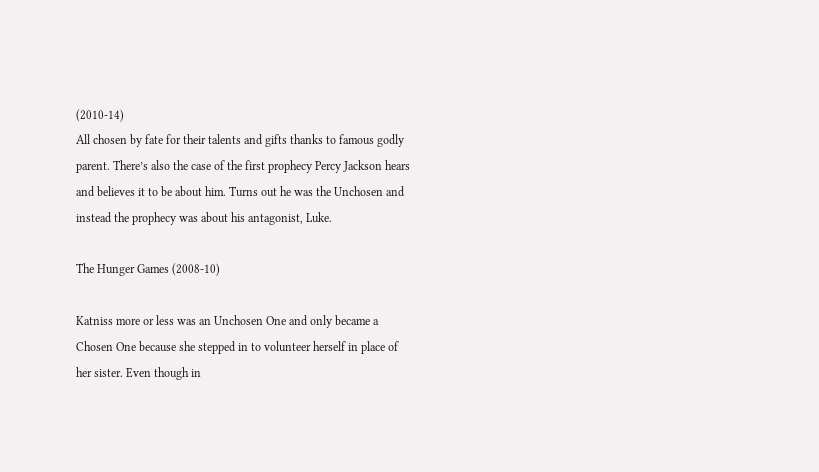(2010-14)
All chosen by fate for their talents and gifts thanks to famous godly parent. There’s also the case of the first prophecy Percy Jackson hears and believes it to be about him. Turns out he was the Unchosen and instead the prophecy was about his antagonist, Luke.

The Hunger Games (2008-10)

Katniss more or less was an Unchosen One and only became a Chosen One because she stepped in to volunteer herself in place of her sister. Even though in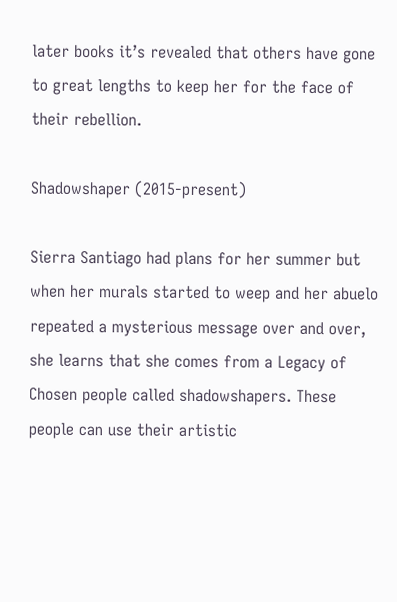later books it’s revealed that others have gone to great lengths to keep her for the face of their rebellion.

Shadowshaper (2015-present)

Sierra Santiago had plans for her summer but when her murals started to weep and her abuelo repeated a mysterious message over and over, she learns that she comes from a Legacy of Chosen people called shadowshapers. These people can use their artistic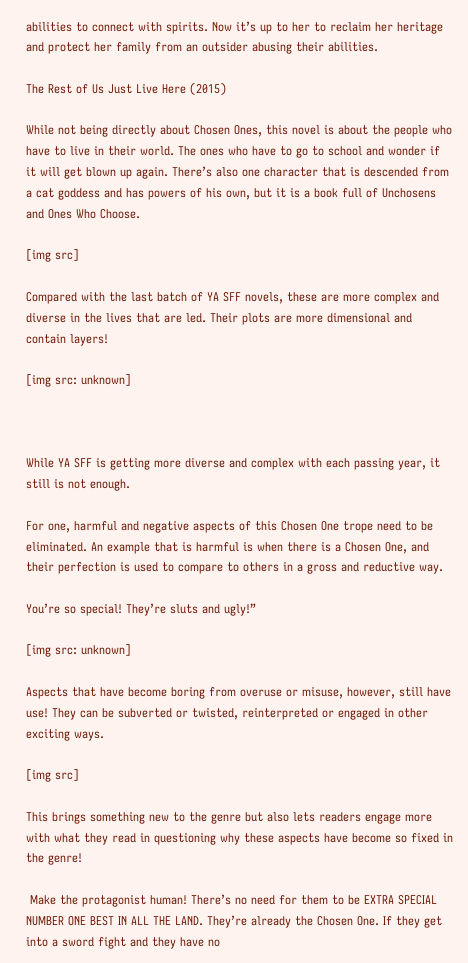abilities to connect with spirits. Now it’s up to her to reclaim her heritage and protect her family from an outsider abusing their abilities.

The Rest of Us Just Live Here (2015)

While not being directly about Chosen Ones, this novel is about the people who have to live in their world. The ones who have to go to school and wonder if it will get blown up again. There’s also one character that is descended from a cat goddess and has powers of his own, but it is a book full of Unchosens and Ones Who Choose.

[img src]

Compared with the last batch of YA SFF novels, these are more complex and diverse in the lives that are led. Their plots are more dimensional and contain layers!

[img src: unknown]



While YA SFF is getting more diverse and complex with each passing year, it still is not enough.

For one, harmful and negative aspects of this Chosen One trope need to be eliminated. An example that is harmful is when there is a Chosen One, and their perfection is used to compare to others in a gross and reductive way.

You’re so special! They’re sluts and ugly!”

[img src: unknown]

Aspects that have become boring from overuse or misuse, however, still have use! They can be subverted or twisted, reinterpreted or engaged in other exciting ways.

[img src]

This brings something new to the genre but also lets readers engage more with what they read in questioning why these aspects have become so fixed in the genre!

 Make the protagonist human! There’s no need for them to be EXTRA SPECIAL NUMBER ONE BEST IN ALL THE LAND. They’re already the Chosen One. If they get into a sword fight and they have no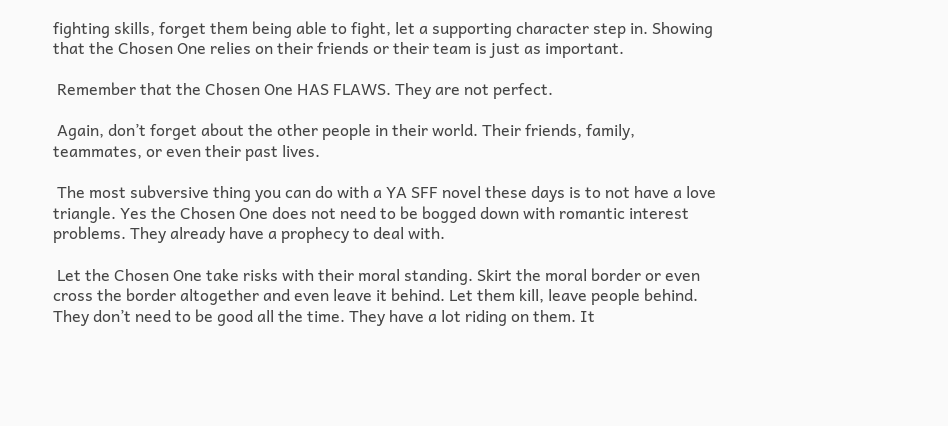fighting skills, forget them being able to fight, let a supporting character step in. Showing that the Chosen One relies on their friends or their team is just as important.

 Remember that the Chosen One HAS FLAWS. They are not perfect.

 Again, don’t forget about the other people in their world. Their friends, family, teammates, or even their past lives.

 The most subversive thing you can do with a YA SFF novel these days is to not have a love triangle. Yes the Chosen One does not need to be bogged down with romantic interest problems. They already have a prophecy to deal with.

 Let the Chosen One take risks with their moral standing. Skirt the moral border or even cross the border altogether and even leave it behind. Let them kill, leave people behind. They don’t need to be good all the time. They have a lot riding on them. It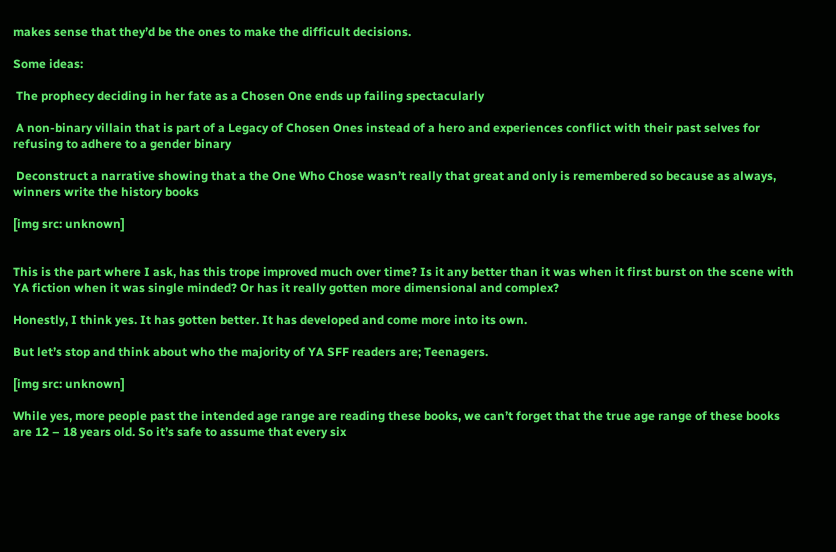makes sense that they’d be the ones to make the difficult decisions.

Some ideas:

 The prophecy deciding in her fate as a Chosen One ends up failing spectacularly

 A non-binary villain that is part of a Legacy of Chosen Ones instead of a hero and experiences conflict with their past selves for refusing to adhere to a gender binary

 Deconstruct a narrative showing that a the One Who Chose wasn’t really that great and only is remembered so because as always, winners write the history books

[img src: unknown]


This is the part where I ask, has this trope improved much over time? Is it any better than it was when it first burst on the scene with YA fiction when it was single minded? Or has it really gotten more dimensional and complex?

Honestly, I think yes. It has gotten better. It has developed and come more into its own.

But let’s stop and think about who the majority of YA SFF readers are; Teenagers.

[img src: unknown]

While yes, more people past the intended age range are reading these books, we can’t forget that the true age range of these books are 12 – 18 years old. So it’s safe to assume that every six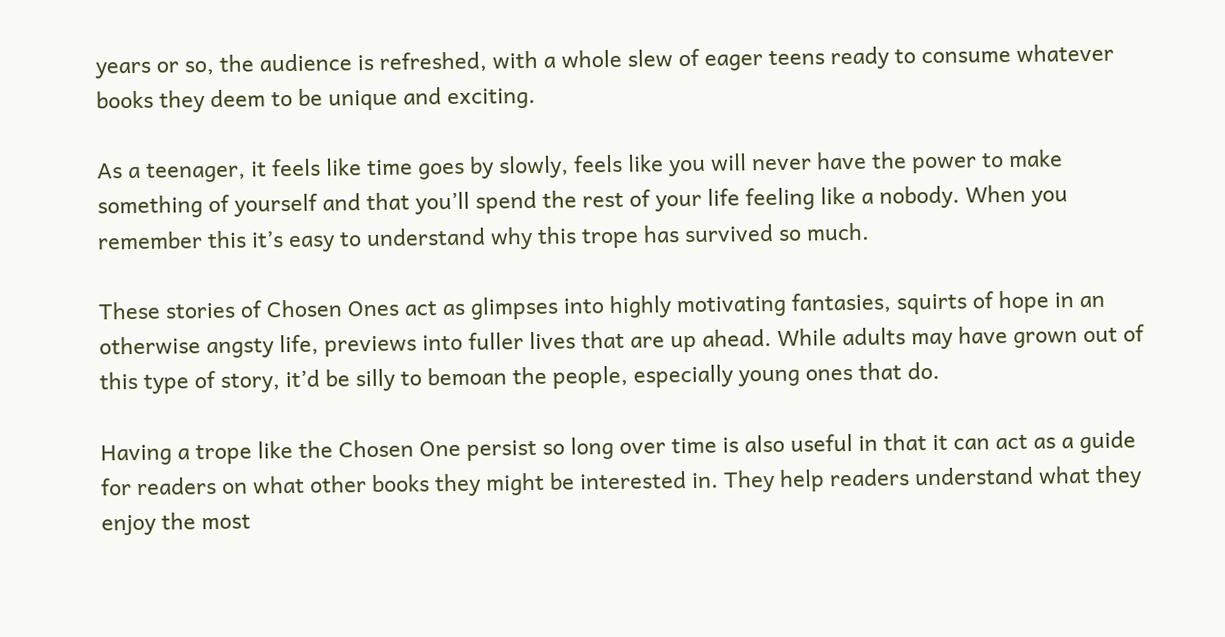years or so, the audience is refreshed, with a whole slew of eager teens ready to consume whatever books they deem to be unique and exciting.

As a teenager, it feels like time goes by slowly, feels like you will never have the power to make something of yourself and that you’ll spend the rest of your life feeling like a nobody. When you remember this it’s easy to understand why this trope has survived so much.

These stories of Chosen Ones act as glimpses into highly motivating fantasies, squirts of hope in an otherwise angsty life, previews into fuller lives that are up ahead. While adults may have grown out of this type of story, it’d be silly to bemoan the people, especially young ones that do.

Having a trope like the Chosen One persist so long over time is also useful in that it can act as a guide for readers on what other books they might be interested in. They help readers understand what they enjoy the most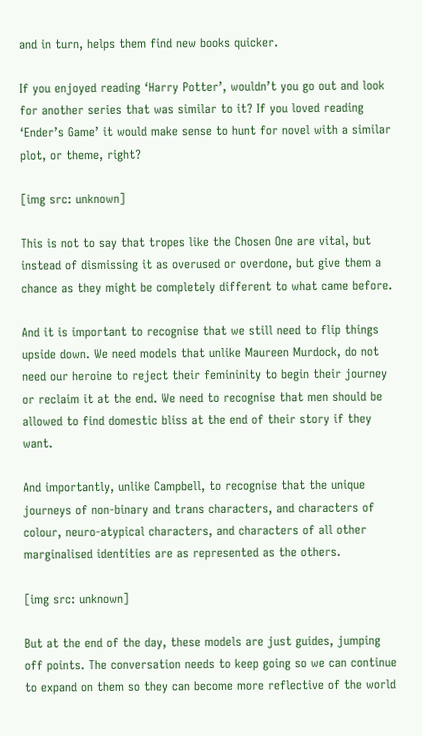and in turn, helps them find new books quicker.

If you enjoyed reading ‘Harry Potter’, wouldn’t you go out and look for another series that was similar to it? If you loved reading ‘Ender’s Game’ it would make sense to hunt for novel with a similar plot, or theme, right?

[img src: unknown]

This is not to say that tropes like the Chosen One are vital, but instead of dismissing it as overused or overdone, but give them a chance as they might be completely different to what came before.

And it is important to recognise that we still need to flip things upside down. We need models that unlike Maureen Murdock, do not need our heroine to reject their femininity to begin their journey or reclaim it at the end. We need to recognise that men should be allowed to find domestic bliss at the end of their story if they want.

And importantly, unlike Campbell, to recognise that the unique journeys of non-binary and trans characters, and characters of colour, neuro-atypical characters, and characters of all other marginalised identities are as represented as the others.

[img src: unknown]

But at the end of the day, these models are just guides, jumping off points. The conversation needs to keep going so we can continue to expand on them so they can become more reflective of the world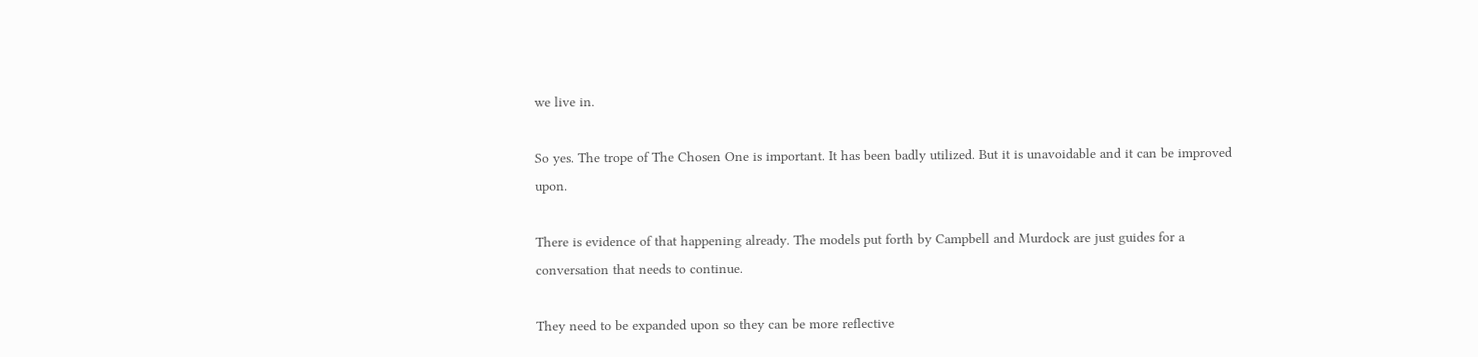we live in.

So yes. The trope of The Chosen One is important. It has been badly utilized. But it is unavoidable and it can be improved upon.

There is evidence of that happening already. The models put forth by Campbell and Murdock are just guides for a conversation that needs to continue.

They need to be expanded upon so they can be more reflective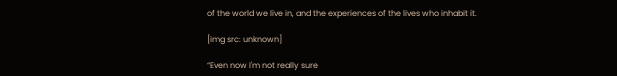of the world we live in, and the experiences of the lives who inhabit it.

[img src: unknown]

“Even now I'm not really sure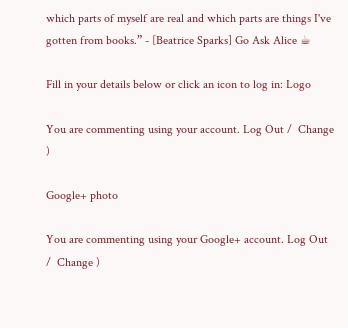which parts of myself are real and which parts are things I've gotten from books.” - [Beatrice Sparks] Go Ask Alice ☕

Fill in your details below or click an icon to log in: Logo

You are commenting using your account. Log Out /  Change )

Google+ photo

You are commenting using your Google+ account. Log Out /  Change )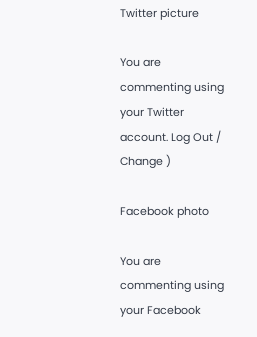Twitter picture

You are commenting using your Twitter account. Log Out /  Change )

Facebook photo

You are commenting using your Facebook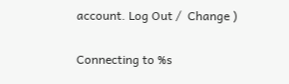account. Log Out /  Change )

Connecting to %s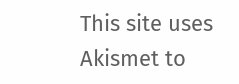This site uses Akismet to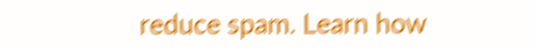reduce spam. Learn how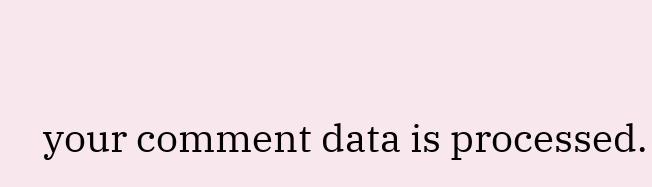your comment data is processed.